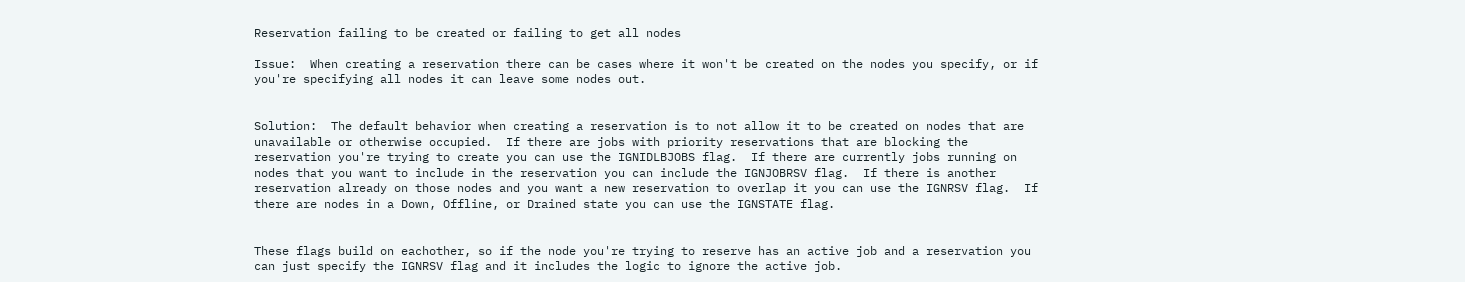Reservation failing to be created or failing to get all nodes

Issue:  When creating a reservation there can be cases where it won't be created on the nodes you specify, or if you're specifying all nodes it can leave some nodes out.


Solution:  The default behavior when creating a reservation is to not allow it to be created on nodes that are unavailable or otherwise occupied.  If there are jobs with priority reservations that are blocking the reservation you're trying to create you can use the IGNIDLBJOBS flag.  If there are currently jobs running on nodes that you want to include in the reservation you can include the IGNJOBRSV flag.  If there is another reservation already on those nodes and you want a new reservation to overlap it you can use the IGNRSV flag.  If there are nodes in a Down, Offline, or Drained state you can use the IGNSTATE flag.


These flags build on eachother, so if the node you're trying to reserve has an active job and a reservation you can just specify the IGNRSV flag and it includes the logic to ignore the active job.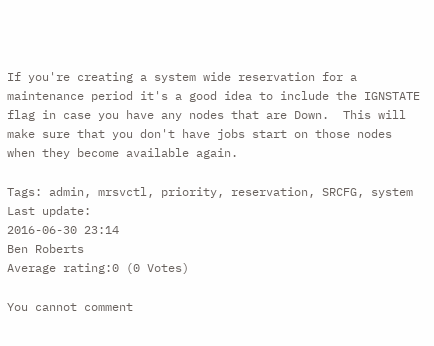If you're creating a system wide reservation for a maintenance period it's a good idea to include the IGNSTATE flag in case you have any nodes that are Down.  This will make sure that you don't have jobs start on those nodes when they become available again.

Tags: admin, mrsvctl, priority, reservation, SRCFG, system
Last update:
2016-06-30 23:14
Ben Roberts
Average rating:0 (0 Votes)

You cannot comment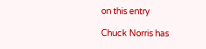on this entry

Chuck Norris has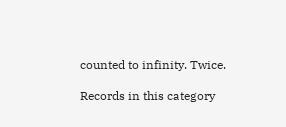counted to infinity. Twice.

Records in this category